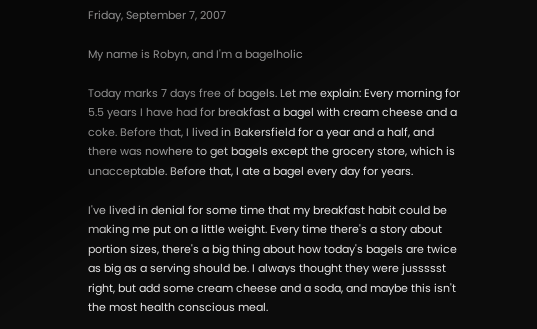Friday, September 7, 2007

My name is Robyn, and I'm a bagelholic

Today marks 7 days free of bagels. Let me explain: Every morning for 5.5 years I have had for breakfast a bagel with cream cheese and a coke. Before that, I lived in Bakersfield for a year and a half, and there was nowhere to get bagels except the grocery store, which is unacceptable. Before that, I ate a bagel every day for years.

I've lived in denial for some time that my breakfast habit could be making me put on a little weight. Every time there's a story about portion sizes, there's a big thing about how today's bagels are twice as big as a serving should be. I always thought they were jussssst right, but add some cream cheese and a soda, and maybe this isn't the most health conscious meal.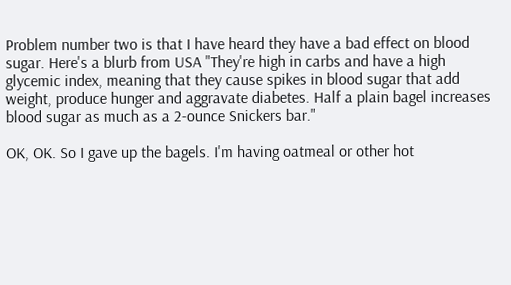Problem number two is that I have heard they have a bad effect on blood sugar. Here's a blurb from USA "They're high in carbs and have a high glycemic index, meaning that they cause spikes in blood sugar that add weight, produce hunger and aggravate diabetes. Half a plain bagel increases blood sugar as much as a 2-ounce Snickers bar."

OK, OK. So I gave up the bagels. I'm having oatmeal or other hot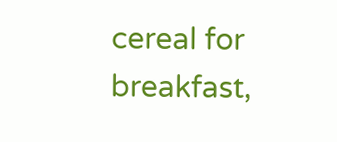cereal for breakfast,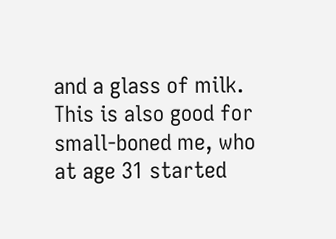and a glass of milk. This is also good for small-boned me, who at age 31 started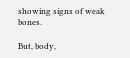showing signs of weak bones.

But, body,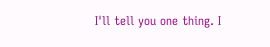I'll tell you one thing. I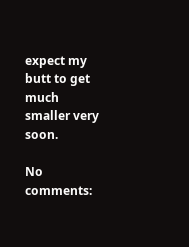expect my butt to get much smaller very soon.

No comments: